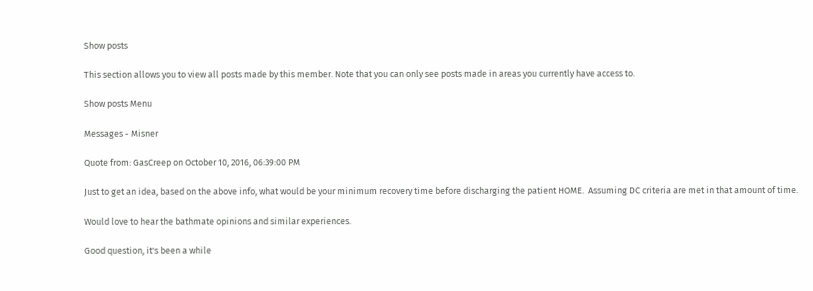Show posts

This section allows you to view all posts made by this member. Note that you can only see posts made in areas you currently have access to.

Show posts Menu

Messages - Misner

Quote from: GasCreep on October 10, 2016, 06:39:00 PM

Just to get an idea, based on the above info, what would be your minimum recovery time before discharging the patient HOME.  Assuming DC criteria are met in that amount of time.

Would love to hear the bathmate opinions and similar experiences.

Good question, it's been a while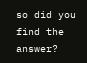so did you find the answer?